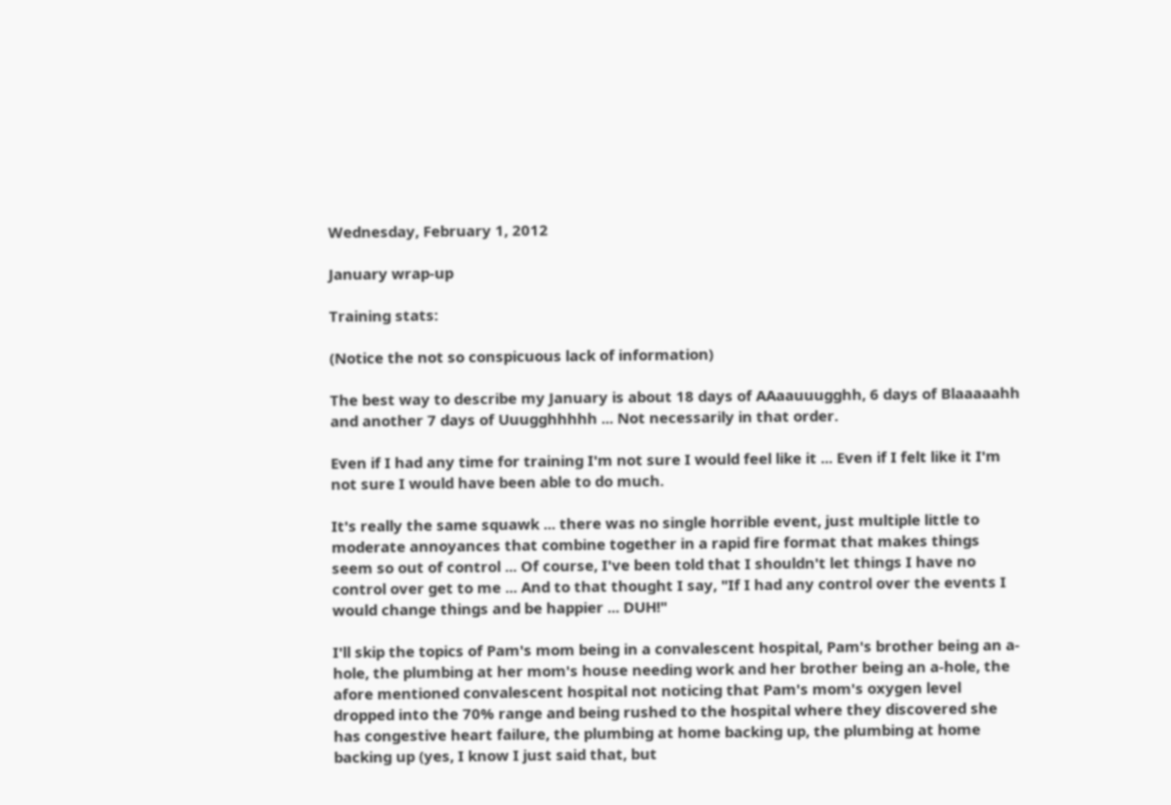Wednesday, February 1, 2012

January wrap-up

Training stats:

(Notice the not so conspicuous lack of information)

The best way to describe my January is about 18 days of AAaauuugghh, 6 days of Blaaaaahh and another 7 days of Uuugghhhhh ... Not necessarily in that order.

Even if I had any time for training I'm not sure I would feel like it ... Even if I felt like it I'm not sure I would have been able to do much.

It's really the same squawk ... there was no single horrible event, just multiple little to moderate annoyances that combine together in a rapid fire format that makes things seem so out of control ... Of course, I've been told that I shouldn't let things I have no control over get to me ... And to that thought I say, "If I had any control over the events I would change things and be happier ... DUH!"

I'll skip the topics of Pam's mom being in a convalescent hospital, Pam's brother being an a-hole, the plumbing at her mom's house needing work and her brother being an a-hole, the afore mentioned convalescent hospital not noticing that Pam's mom's oxygen level dropped into the 70% range and being rushed to the hospital where they discovered she has congestive heart failure, the plumbing at home backing up, the plumbing at home backing up (yes, I know I just said that, but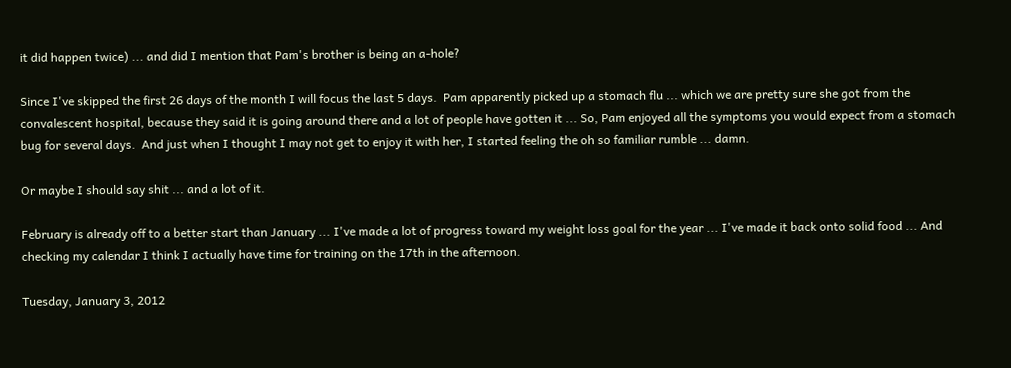it did happen twice) ... and did I mention that Pam's brother is being an a-hole?

Since I've skipped the first 26 days of the month I will focus the last 5 days.  Pam apparently picked up a stomach flu ... which we are pretty sure she got from the convalescent hospital, because they said it is going around there and a lot of people have gotten it ... So, Pam enjoyed all the symptoms you would expect from a stomach bug for several days.  And just when I thought I may not get to enjoy it with her, I started feeling the oh so familiar rumble ... damn.

Or maybe I should say shit ... and a lot of it.

February is already off to a better start than January ... I've made a lot of progress toward my weight loss goal for the year ... I've made it back onto solid food ... And checking my calendar I think I actually have time for training on the 17th in the afternoon.

Tuesday, January 3, 2012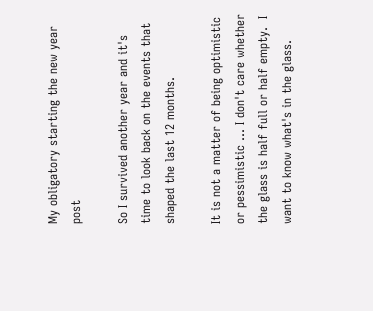My obligatory starting the new year post

So I survived another year and it's time to look back on the events that shaped the last 12 months.

It is not a matter of being optimistic or pessimistic ... I don't care whether the glass is half full or half empty.  I want to know what's in the glass.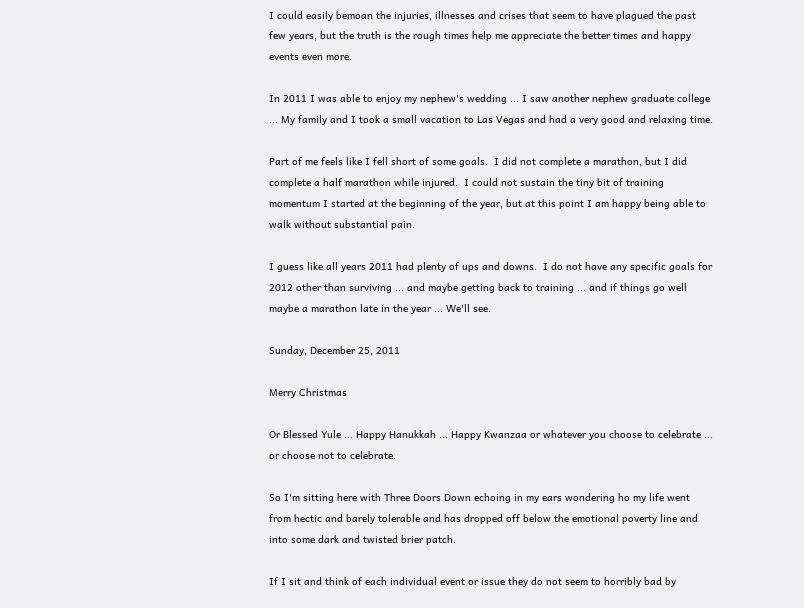I could easily bemoan the injuries, illnesses and crises that seem to have plagued the past few years, but the truth is the rough times help me appreciate the better times and happy events even more.

In 2011 I was able to enjoy my nephew's wedding ... I saw another nephew graduate college ... My family and I took a small vacation to Las Vegas and had a very good and relaxing time.

Part of me feels like I fell short of some goals.  I did not complete a marathon, but I did complete a half marathon while injured.  I could not sustain the tiny bit of training momentum I started at the beginning of the year, but at this point I am happy being able to walk without substantial pain.

I guess like all years 2011 had plenty of ups and downs.  I do not have any specific goals for 2012 other than surviving ... and maybe getting back to training ... and if things go well maybe a marathon late in the year ... We'll see.

Sunday, December 25, 2011

Merry Christmas

Or Blessed Yule ... Happy Hanukkah ... Happy Kwanzaa or whatever you choose to celebrate ... or choose not to celebrate.

So I'm sitting here with Three Doors Down echoing in my ears wondering ho my life went from hectic and barely tolerable and has dropped off below the emotional poverty line and into some dark and twisted brier patch.

If I sit and think of each individual event or issue they do not seem to horribly bad by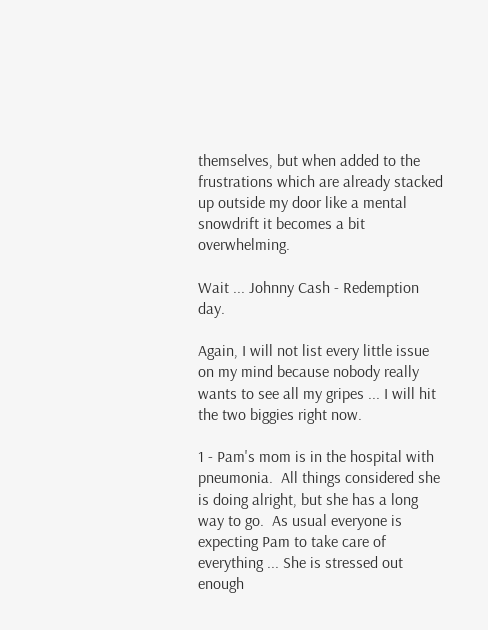themselves, but when added to the frustrations which are already stacked up outside my door like a mental snowdrift it becomes a bit overwhelming.

Wait ... Johnny Cash - Redemption day.

Again, I will not list every little issue on my mind because nobody really wants to see all my gripes ... I will hit the two biggies right now.

1 - Pam's mom is in the hospital with pneumonia.  All things considered she is doing alright, but she has a long way to go.  As usual everyone is expecting Pam to take care of everything ... She is stressed out enough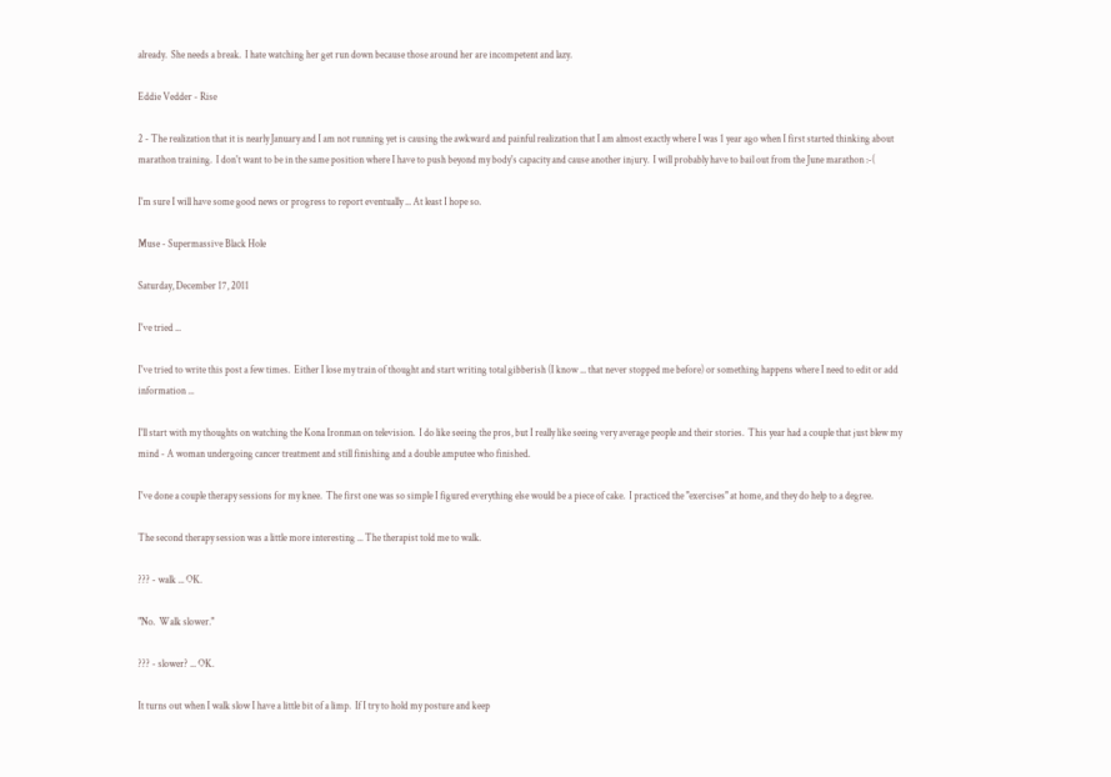already.  She needs a break.  I hate watching her get run down because those around her are incompetent and lazy.

Eddie Vedder - Rise

2 - The realization that it is nearly January and I am not running yet is causing the awkward and painful realization that I am almost exactly where I was 1 year ago when I first started thinking about marathon training.  I don't want to be in the same position where I have to push beyond my body's capacity and cause another injury.  I will probably have to bail out from the June marathon :-(

I'm sure I will have some good news or progress to report eventually ... At least I hope so.

Muse - Supermassive Black Hole

Saturday, December 17, 2011

I've tried ...

I've tried to write this post a few times.  Either I lose my train of thought and start writing total gibberish (I know ... that never stopped me before) or something happens where I need to edit or add information ...

I'll start with my thoughts on watching the Kona Ironman on television.  I do like seeing the pros, but I really like seeing very average people and their stories.  This year had a couple that just blew my mind - A woman undergoing cancer treatment and still finishing and a double amputee who finished.

I've done a couple therapy sessions for my knee.  The first one was so simple I figured everything else would be a piece of cake.  I practiced the "exercises" at home, and they do help to a degree.

The second therapy session was a little more interesting ... The therapist told me to walk.

??? - walk ... OK.

"No.  Walk slower."

??? - slower? ... OK.

It turns out when I walk slow I have a little bit of a limp.  If I try to hold my posture and keep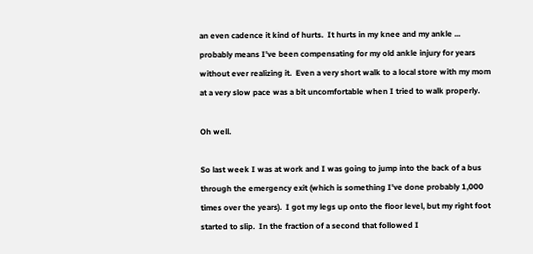an even cadence it kind of hurts.  It hurts in my knee and my ankle ... probably means I've been compensating for my old ankle injury for years without ever realizing it.  Even a very short walk to a local store with my mom at a very slow pace was a bit uncomfortable when I tried to walk properly.

Oh well.

So last week I was at work and I was going to jump into the back of a bus through the emergency exit (which is something I've done probably 1,000 times over the years).  I got my legs up onto the floor level, but my right foot started to slip.  In the fraction of a second that followed I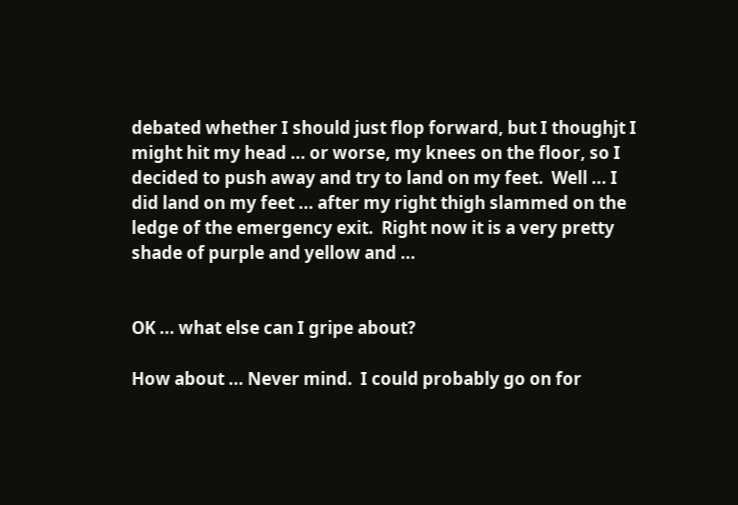debated whether I should just flop forward, but I thoughjt I might hit my head ... or worse, my knees on the floor, so I decided to push away and try to land on my feet.  Well ... I did land on my feet ... after my right thigh slammed on the ledge of the emergency exit.  Right now it is a very pretty shade of purple and yellow and ...


OK ... what else can I gripe about?

How about ... Never mind.  I could probably go on for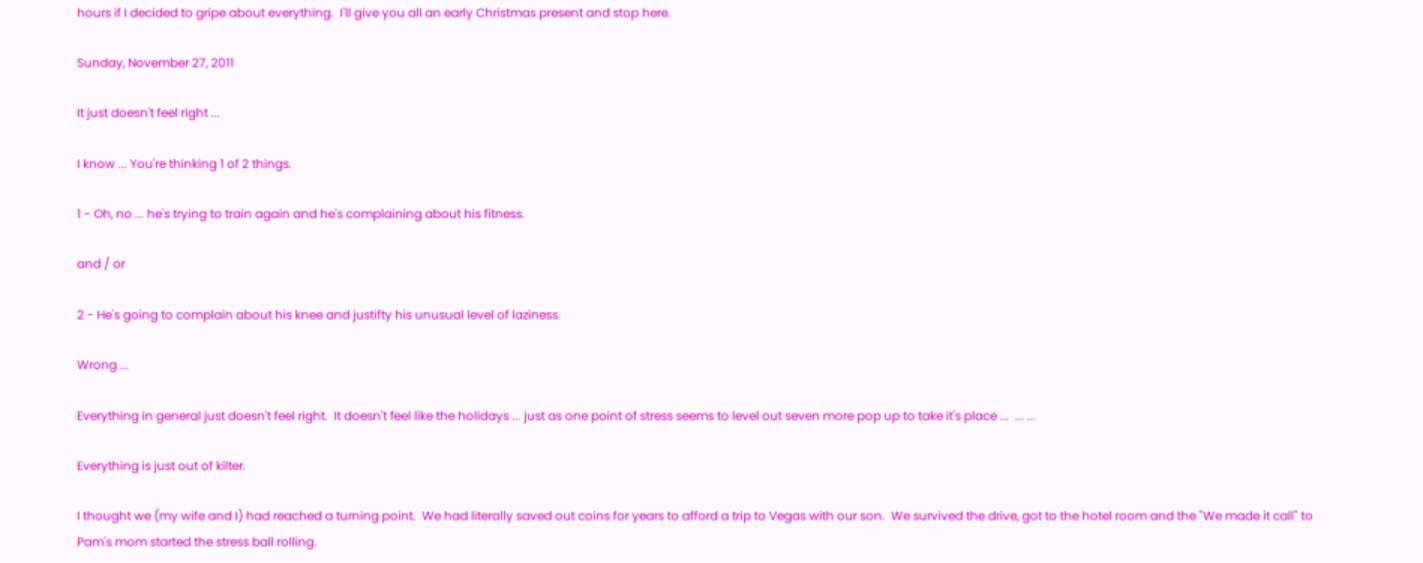hours if I decided to gripe about everything.  I'll give you all an early Christmas present and stop here.

Sunday, November 27, 2011

It just doesn't feel right ...

I know ... You're thinking 1 of 2 things.

1 - Oh, no ... he's trying to train again and he's complaining about his fitness.

and / or

2 - He's going to complain about his knee and justifty his unusual level of laziness.

Wrong ...

Everything in general just doesn't feel right.  It doesn't feel like the holidays ... just as one point of stress seems to level out seven more pop up to take it's place ...  ... ...

Everything is just out of kilter.

I thought we (my wife and I) had reached a turning point.  We had literally saved out coins for years to afford a trip to Vegas with our son.  We survived the drive, got to the hotel room and the "We made it call" to Pam's mom started the stress ball rolling.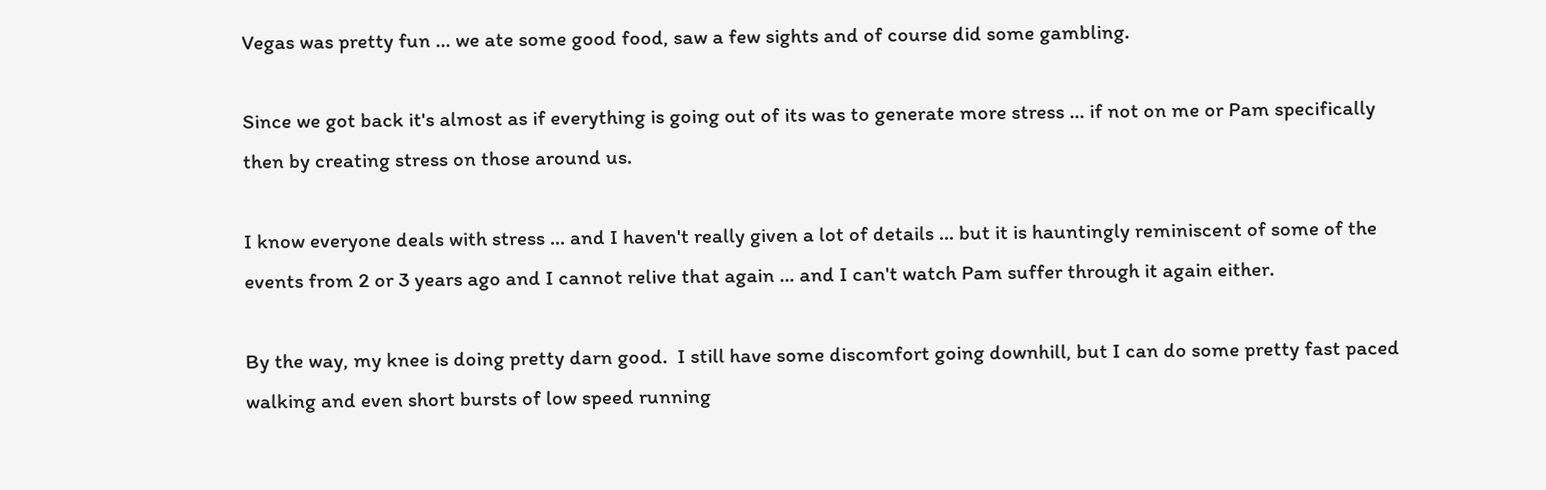Vegas was pretty fun ... we ate some good food, saw a few sights and of course did some gambling.

Since we got back it's almost as if everything is going out of its was to generate more stress ... if not on me or Pam specifically then by creating stress on those around us.

I know everyone deals with stress ... and I haven't really given a lot of details ... but it is hauntingly reminiscent of some of the events from 2 or 3 years ago and I cannot relive that again ... and I can't watch Pam suffer through it again either.

By the way, my knee is doing pretty darn good.  I still have some discomfort going downhill, but I can do some pretty fast paced walking and even short bursts of low speed running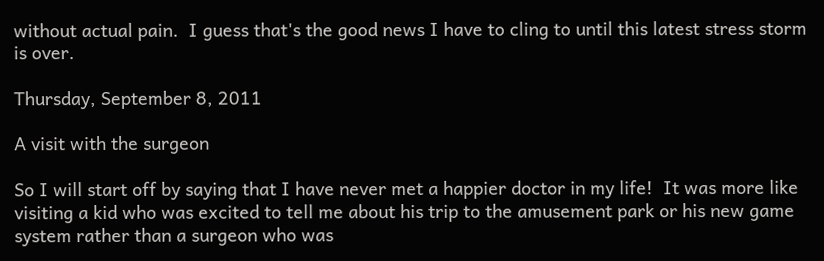without actual pain.  I guess that's the good news I have to cling to until this latest stress storm is over.

Thursday, September 8, 2011

A visit with the surgeon

So I will start off by saying that I have never met a happier doctor in my life!  It was more like visiting a kid who was excited to tell me about his trip to the amusement park or his new game system rather than a surgeon who was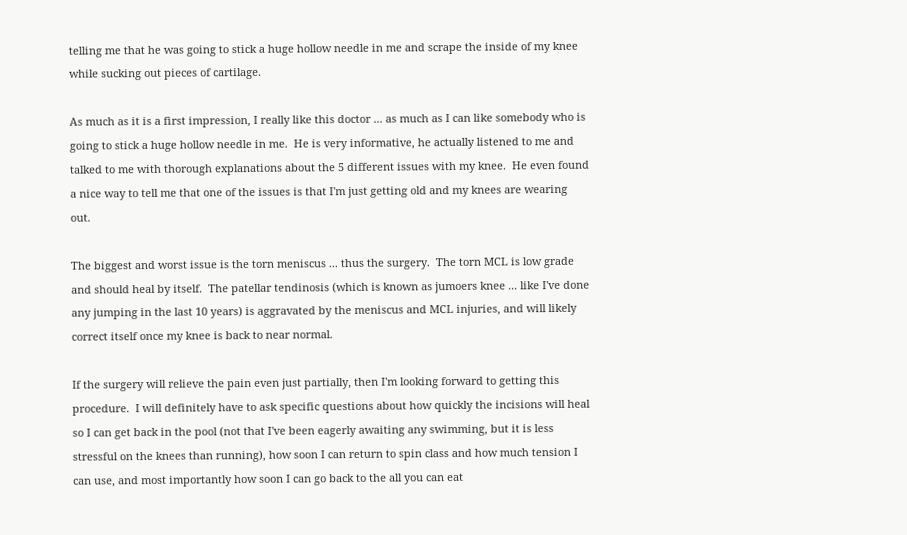telling me that he was going to stick a huge hollow needle in me and scrape the inside of my knee while sucking out pieces of cartilage.

As much as it is a first impression, I really like this doctor ... as much as I can like somebody who is going to stick a huge hollow needle in me.  He is very informative, he actually listened to me and talked to me with thorough explanations about the 5 different issues with my knee.  He even found a nice way to tell me that one of the issues is that I'm just getting old and my knees are wearing out.

The biggest and worst issue is the torn meniscus ... thus the surgery.  The torn MCL is low grade and should heal by itself.  The patellar tendinosis (which is known as jumoers knee ... like I've done any jumping in the last 10 years) is aggravated by the meniscus and MCL injuries, and will likely correct itself once my knee is back to near normal.

If the surgery will relieve the pain even just partially, then I'm looking forward to getting this procedure.  I will definitely have to ask specific questions about how quickly the incisions will heal so I can get back in the pool (not that I've been eagerly awaiting any swimming, but it is less stressful on the knees than running), how soon I can return to spin class and how much tension I can use, and most importantly how soon I can go back to the all you can eat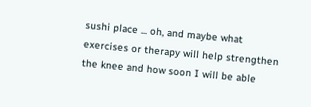sushi place ... oh, and maybe what exercises or therapy will help strengthen the knee and how soon I will be able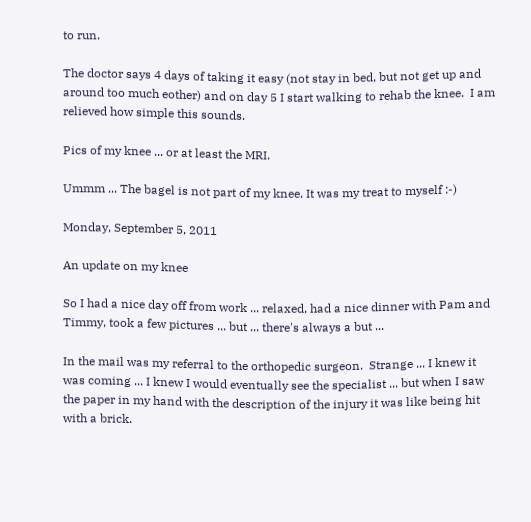to run.

The doctor says 4 days of taking it easy (not stay in bed, but not get up and around too much eother) and on day 5 I start walking to rehab the knee.  I am relieved how simple this sounds.

Pics of my knee ... or at least the MRI.

Ummm ... The bagel is not part of my knee. It was my treat to myself :-)

Monday, September 5, 2011

An update on my knee

So I had a nice day off from work ... relaxed, had a nice dinner with Pam and Timmy, took a few pictures ... but ... there's always a but ...

In the mail was my referral to the orthopedic surgeon.  Strange ... I knew it was coming ... I knew I would eventually see the specialist ... but when I saw the paper in my hand with the description of the injury it was like being hit with a brick.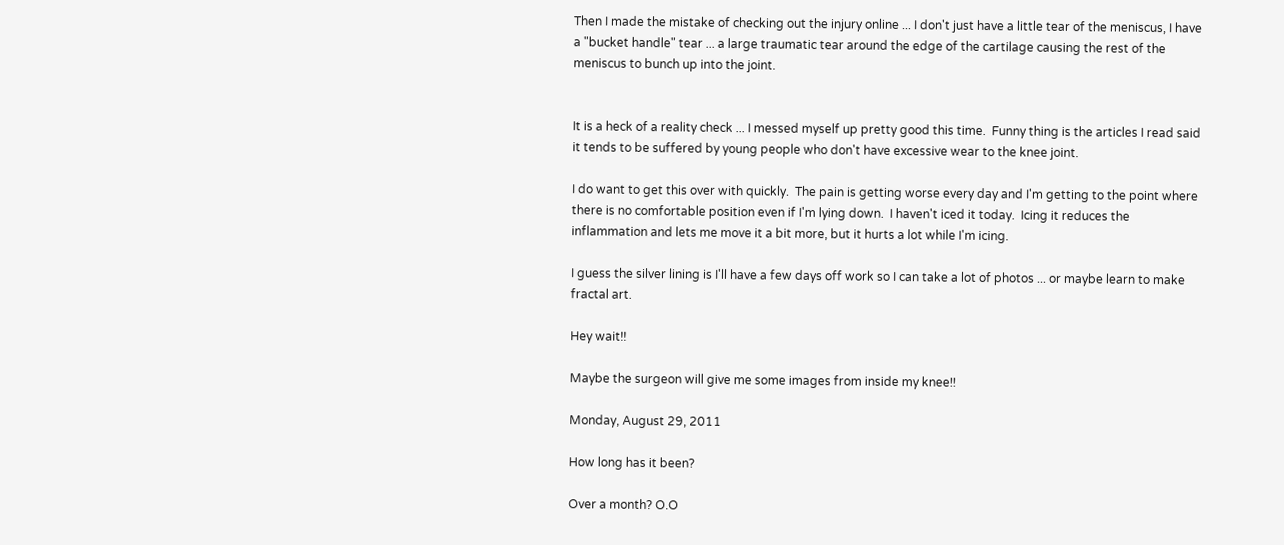Then I made the mistake of checking out the injury online ... I don't just have a little tear of the meniscus, I have a "bucket handle" tear ... a large traumatic tear around the edge of the cartilage causing the rest of the meniscus to bunch up into the joint.


It is a heck of a reality check ... I messed myself up pretty good this time.  Funny thing is the articles I read said it tends to be suffered by young people who don't have excessive wear to the knee joint.

I do want to get this over with quickly.  The pain is getting worse every day and I'm getting to the point where there is no comfortable position even if I'm lying down.  I haven't iced it today.  Icing it reduces the inflammation and lets me move it a bit more, but it hurts a lot while I'm icing.

I guess the silver lining is I'll have a few days off work so I can take a lot of photos ... or maybe learn to make fractal art.

Hey wait!!

Maybe the surgeon will give me some images from inside my knee!!

Monday, August 29, 2011

How long has it been?

Over a month? O.O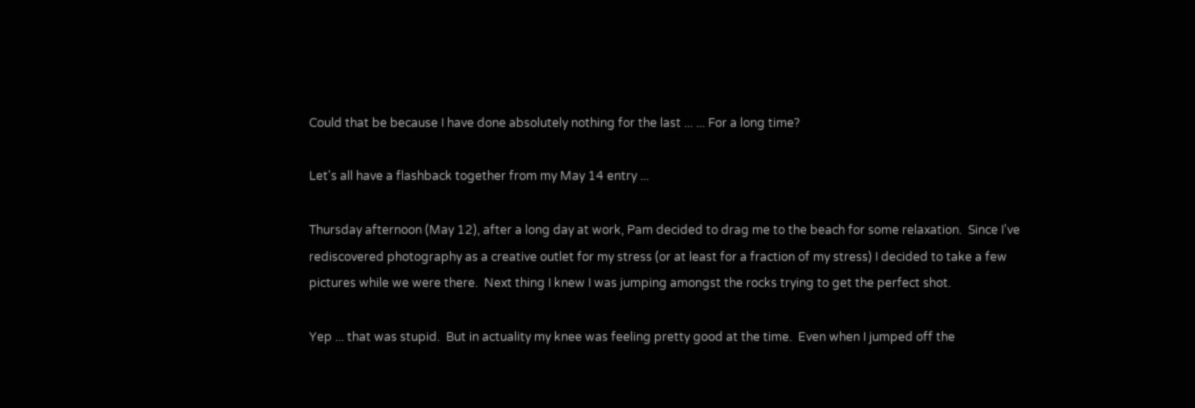Could that be because I have done absolutely nothing for the last ... ... For a long time?

Let's all have a flashback together from my May 14 entry ...

Thursday afternoon (May 12), after a long day at work, Pam decided to drag me to the beach for some relaxation.  Since I've rediscovered photography as a creative outlet for my stress (or at least for a fraction of my stress) I decided to take a few pictures while we were there.  Next thing I knew I was jumping amongst the rocks trying to get the perfect shot.

Yep ... that was stupid.  But in actuality my knee was feeling pretty good at the time.  Even when I jumped off the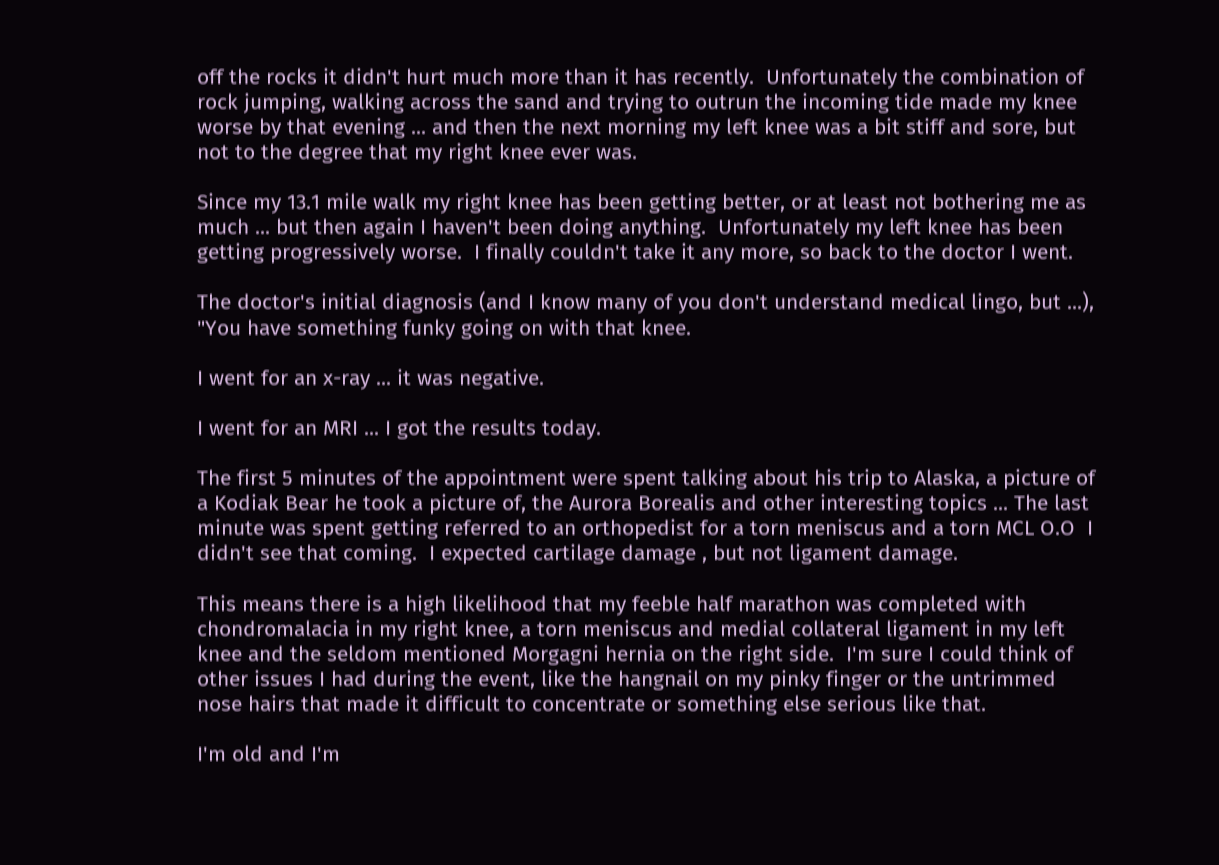off the rocks it didn't hurt much more than it has recently.  Unfortunately the combination of rock jumping, walking across the sand and trying to outrun the incoming tide made my knee worse by that evening ... and then the next morning my left knee was a bit stiff and sore, but not to the degree that my right knee ever was.

Since my 13.1 mile walk my right knee has been getting better, or at least not bothering me as much ... but then again I haven't been doing anything.  Unfortunately my left knee has been getting progressively worse.  I finally couldn't take it any more, so back to the doctor I went.

The doctor's initial diagnosis (and I know many of you don't understand medical lingo, but ...), "You have something funky going on with that knee.

I went for an x-ray ... it was negative.

I went for an MRI ... I got the results today.

The first 5 minutes of the appointment were spent talking about his trip to Alaska, a picture of a Kodiak Bear he took a picture of, the Aurora Borealis and other interesting topics ... The last minute was spent getting referred to an orthopedist for a torn meniscus and a torn MCL O.O  I didn't see that coming.  I expected cartilage damage , but not ligament damage.

This means there is a high likelihood that my feeble half marathon was completed with chondromalacia in my right knee, a torn meniscus and medial collateral ligament in my left knee and the seldom mentioned Morgagni hernia on the right side.  I'm sure I could think of other issues I had during the event, like the hangnail on my pinky finger or the untrimmed nose hairs that made it difficult to concentrate or something else serious like that.

I'm old and I'm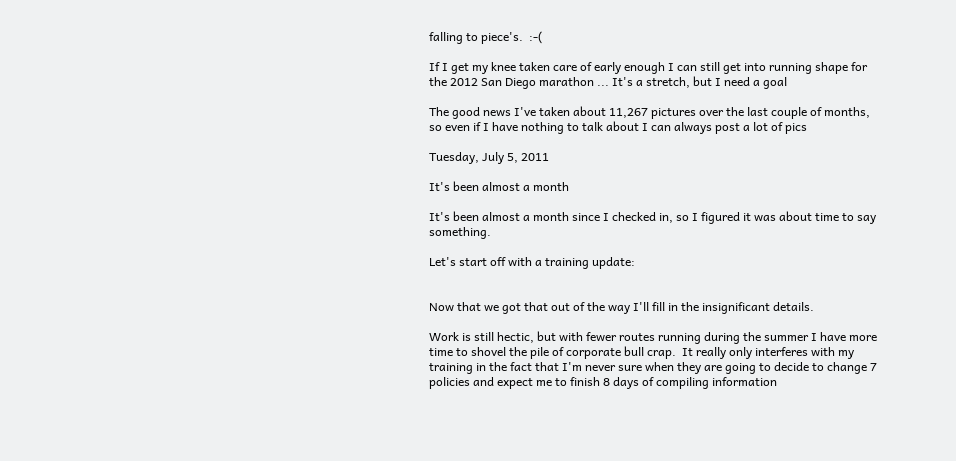falling to piece's.  :-(

If I get my knee taken care of early enough I can still get into running shape for the 2012 San Diego marathon ... It's a stretch, but I need a goal

The good news I've taken about 11,267 pictures over the last couple of months, so even if I have nothing to talk about I can always post a lot of pics

Tuesday, July 5, 2011

It's been almost a month

It's been almost a month since I checked in, so I figured it was about time to say something.

Let's start off with a training update:


Now that we got that out of the way I'll fill in the insignificant details.

Work is still hectic, but with fewer routes running during the summer I have more time to shovel the pile of corporate bull crap.  It really only interferes with my training in the fact that I'm never sure when they are going to decide to change 7 policies and expect me to finish 8 days of compiling information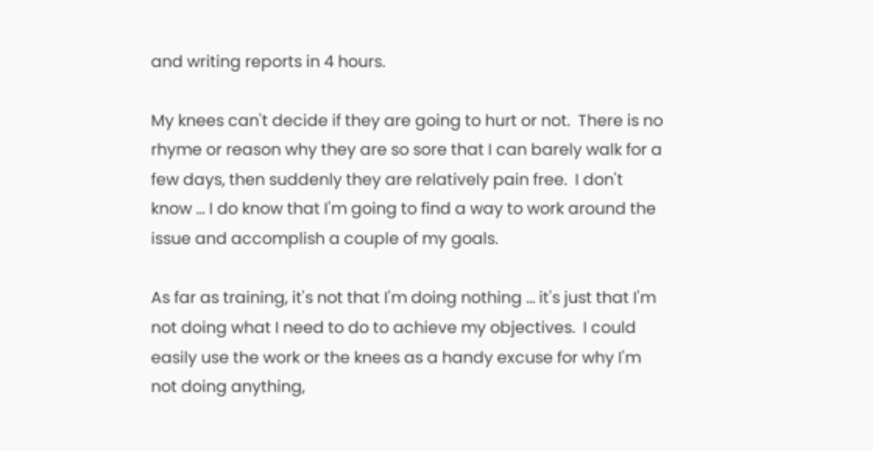and writing reports in 4 hours.

My knees can't decide if they are going to hurt or not.  There is no rhyme or reason why they are so sore that I can barely walk for a few days, then suddenly they are relatively pain free.  I don't know ... I do know that I'm going to find a way to work around the issue and accomplish a couple of my goals.

As far as training, it's not that I'm doing nothing ... it's just that I'm not doing what I need to do to achieve my objectives.  I could easily use the work or the knees as a handy excuse for why I'm not doing anything,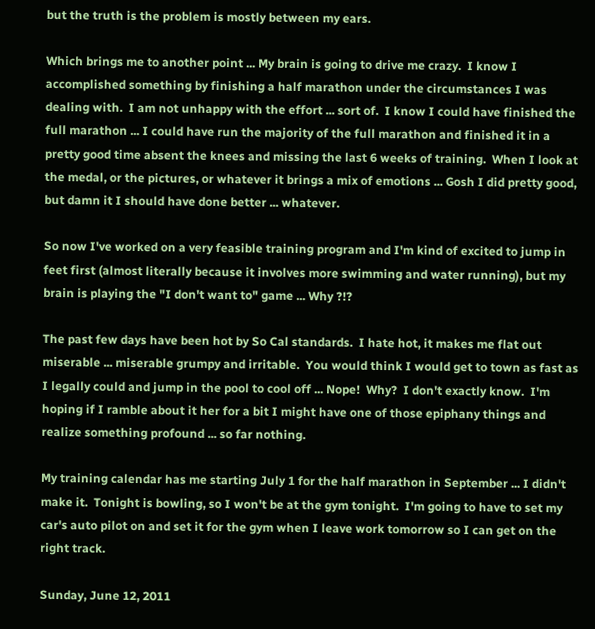but the truth is the problem is mostly between my ears.

Which brings me to another point ... My brain is going to drive me crazy.  I know I accomplished something by finishing a half marathon under the circumstances I was dealing with.  I am not unhappy with the effort ... sort of.  I know I could have finished the full marathon ... I could have run the majority of the full marathon and finished it in a pretty good time absent the knees and missing the last 6 weeks of training.  When I look at the medal, or the pictures, or whatever it brings a mix of emotions ... Gosh I did pretty good, but damn it I should have done better ... whatever.

So now I've worked on a very feasible training program and I'm kind of excited to jump in feet first (almost literally because it involves more swimming and water running), but my brain is playing the "I don't want to" game ... Why ?!?

The past few days have been hot by So Cal standards.  I hate hot, it makes me flat out miserable ... miserable grumpy and irritable.  You would think I would get to town as fast as I legally could and jump in the pool to cool off ... Nope!  Why?  I don't exactly know.  I'm hoping if I ramble about it her for a bit I might have one of those epiphany things and realize something profound ... so far nothing.

My training calendar has me starting July 1 for the half marathon in September ... I didn't make it.  Tonight is bowling, so I won't be at the gym tonight.  I'm going to have to set my car's auto pilot on and set it for the gym when I leave work tomorrow so I can get on the right track.

Sunday, June 12, 2011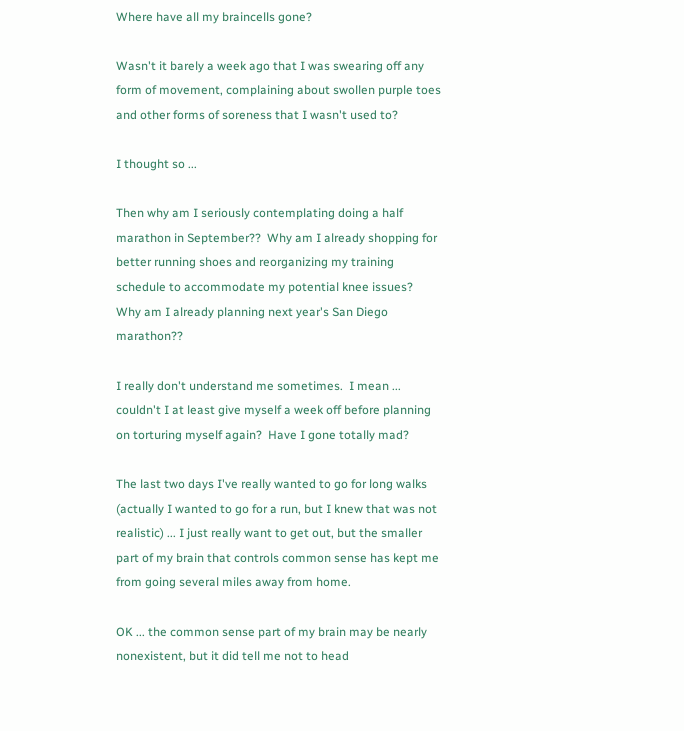Where have all my braincells gone?

Wasn't it barely a week ago that I was swearing off any form of movement, complaining about swollen purple toes and other forms of soreness that I wasn't used to?

I thought so ...

Then why am I seriously contemplating doing a half marathon in September??  Why am I already shopping for better running shoes and reorganizing my training schedule to accommodate my potential knee issues?  Why am I already planning next year's San Diego marathon??

I really don't understand me sometimes.  I mean ... couldn't I at least give myself a week off before planning on torturing myself again?  Have I gone totally mad?

The last two days I've really wanted to go for long walks (actually I wanted to go for a run, but I knew that was not realistic) ... I just really want to get out, but the smaller part of my brain that controls common sense has kept me from going several miles away from home.

OK ... the common sense part of my brain may be nearly nonexistent, but it did tell me not to head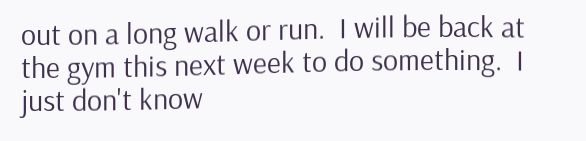out on a long walk or run.  I will be back at the gym this next week to do something.  I just don't know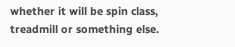whether it will be spin class, treadmill or something else.